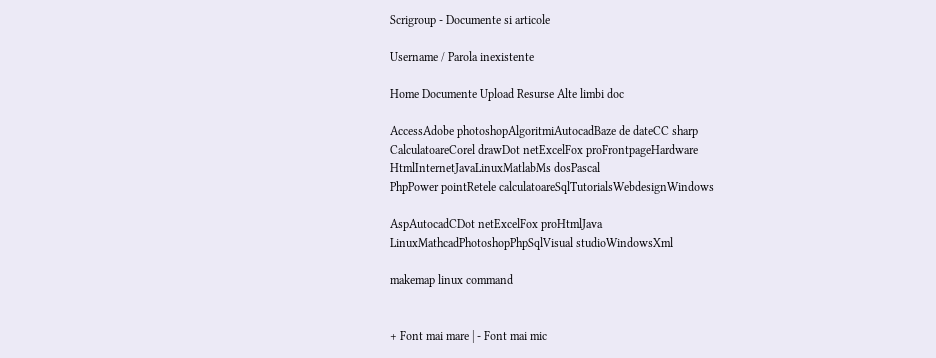Scrigroup - Documente si articole

Username / Parola inexistente

Home Documente Upload Resurse Alte limbi doc

AccessAdobe photoshopAlgoritmiAutocadBaze de dateCC sharp
CalculatoareCorel drawDot netExcelFox proFrontpageHardware
HtmlInternetJavaLinuxMatlabMs dosPascal
PhpPower pointRetele calculatoareSqlTutorialsWebdesignWindows

AspAutocadCDot netExcelFox proHtmlJava
LinuxMathcadPhotoshopPhpSqlVisual studioWindowsXml

makemap linux command


+ Font mai mare | - Font mai mic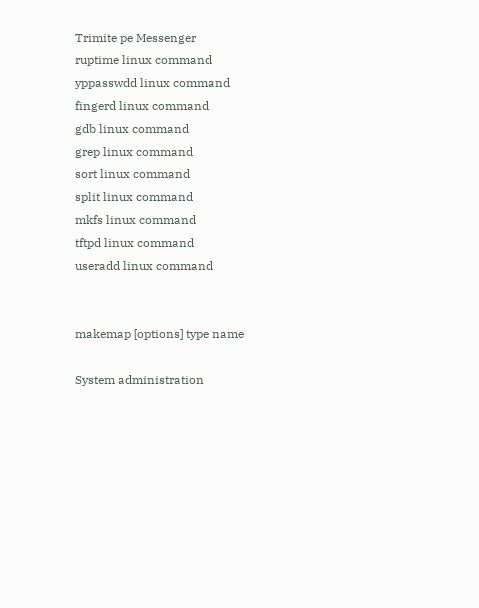Trimite pe Messenger
ruptime linux command
yppasswdd linux command
fingerd linux command
gdb linux command
grep linux command
sort linux command
split linux command
mkfs linux command
tftpd linux command
useradd linux command


makemap [options] type name

System administration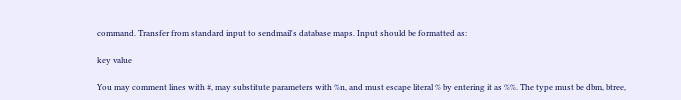command. Transfer from standard input to sendmail's database maps. Input should be formatted as:

key value

You may comment lines with #, may substitute parameters with %n, and must escape literal % by entering it as %%. The type must be dbm, btree,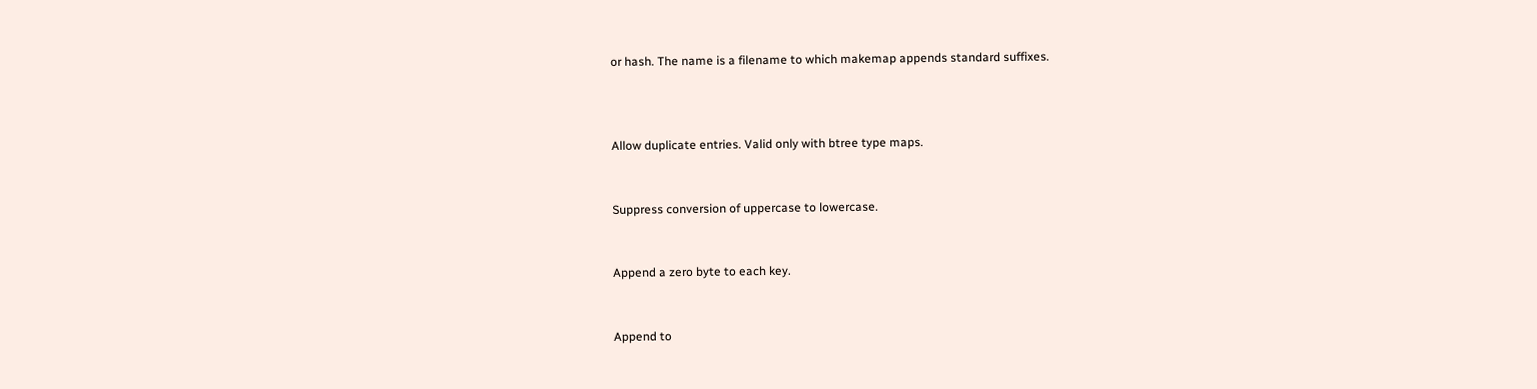or hash. The name is a filename to which makemap appends standard suffixes.



Allow duplicate entries. Valid only with btree type maps.


Suppress conversion of uppercase to lowercase.


Append a zero byte to each key.


Append to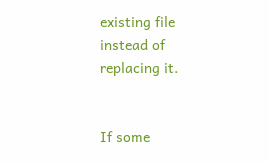existing file instead of replacing it.


If some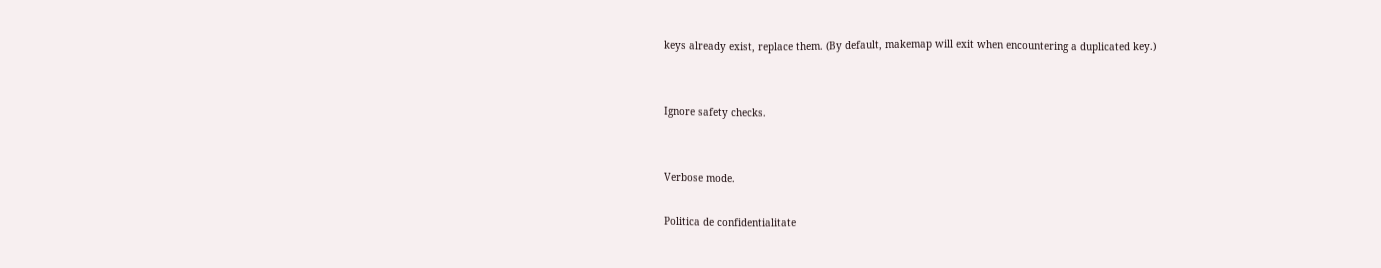keys already exist, replace them. (By default, makemap will exit when encountering a duplicated key.)


Ignore safety checks.


Verbose mode.

Politica de confidentialitate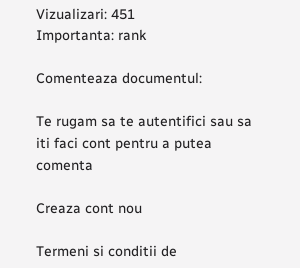Vizualizari: 451
Importanta: rank

Comenteaza documentul:

Te rugam sa te autentifici sau sa iti faci cont pentru a putea comenta

Creaza cont nou

Termeni si conditii de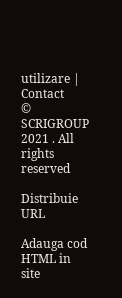utilizare | Contact
© SCRIGROUP 2021 . All rights reserved

Distribuie URL

Adauga cod HTML in site